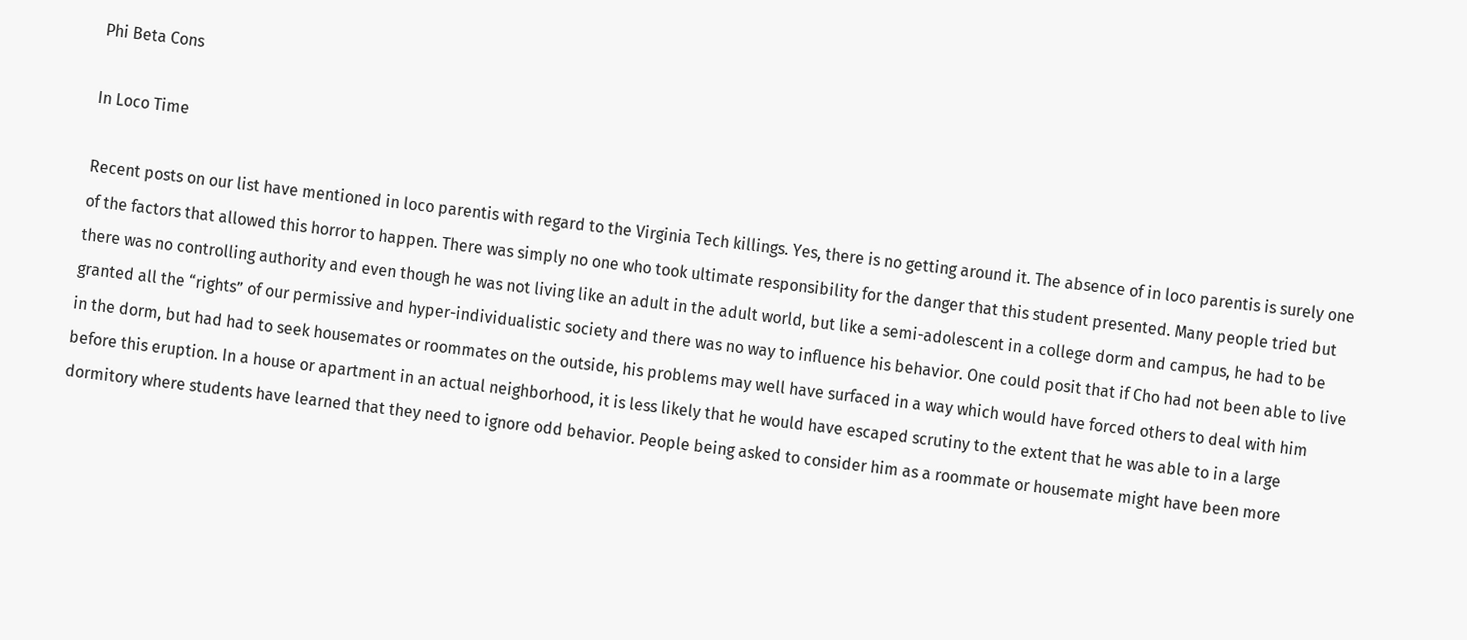Phi Beta Cons

In Loco Time

Recent posts on our list have mentioned in loco parentis with regard to the Virginia Tech killings. Yes, there is no getting around it. The absence of in loco parentis is surely one of the factors that allowed this horror to happen. There was simply no one who took ultimate responsibility for the danger that this student presented. Many people tried but there was no controlling authority and even though he was not living like an adult in the adult world, but like a semi-adolescent in a college dorm and campus, he had to be granted all the “rights” of our permissive and hyper-individualistic society and there was no way to influence his behavior. One could posit that if Cho had not been able to live in the dorm, but had had to seek housemates or roommates on the outside, his problems may well have surfaced in a way which would have forced others to deal with him before this eruption. In a house or apartment in an actual neighborhood, it is less likely that he would have escaped scrutiny to the extent that he was able to in a large dormitory where students have learned that they need to ignore odd behavior. People being asked to consider him as a roommate or housemate might have been more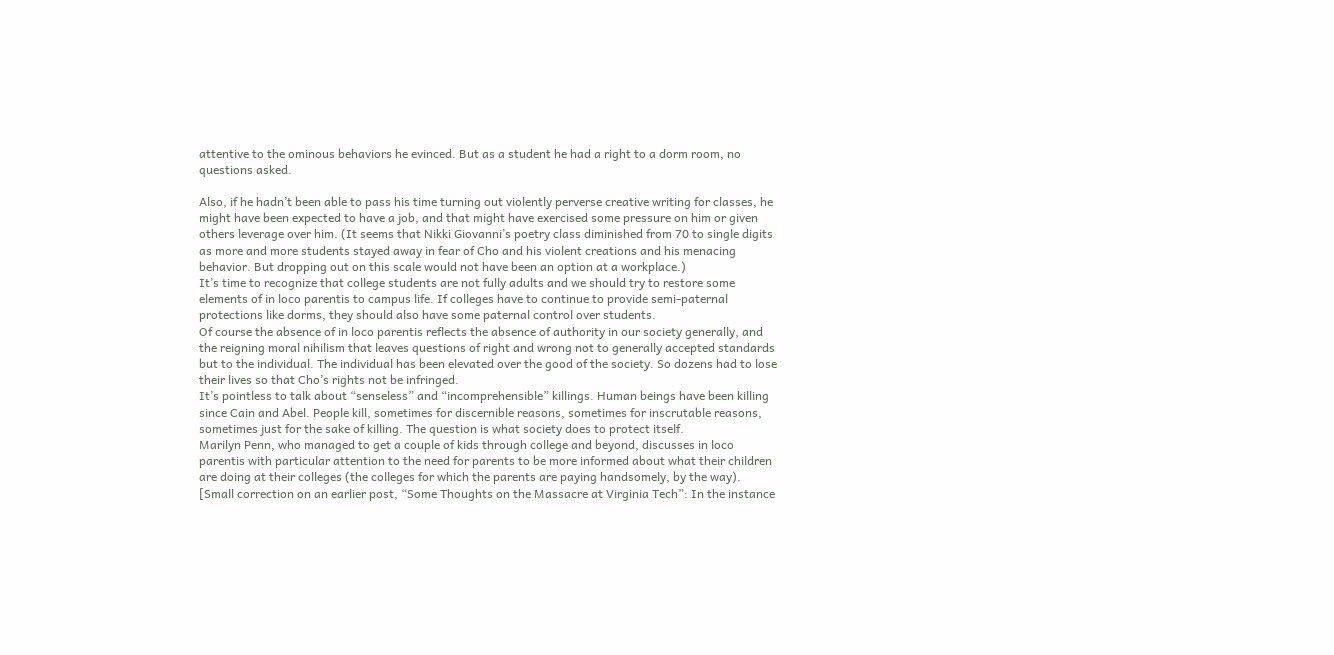attentive to the ominous behaviors he evinced. But as a student he had a right to a dorm room, no questions asked.

Also, if he hadn’t been able to pass his time turning out violently perverse creative writing for classes, he might have been expected to have a job, and that might have exercised some pressure on him or given others leverage over him. (It seems that Nikki Giovanni’s poetry class diminished from 70 to single digits as more and more students stayed away in fear of Cho and his violent creations and his menacing behavior. But dropping out on this scale would not have been an option at a workplace.)
It’s time to recognize that college students are not fully adults and we should try to restore some elements of in loco parentis to campus life. If colleges have to continue to provide semi-paternal protections like dorms, they should also have some paternal control over students.
Of course the absence of in loco parentis reflects the absence of authority in our society generally, and the reigning moral nihilism that leaves questions of right and wrong not to generally accepted standards but to the individual. The individual has been elevated over the good of the society. So dozens had to lose their lives so that Cho’s rights not be infringed.
It’s pointless to talk about “senseless” and “incomprehensible” killings. Human beings have been killing since Cain and Abel. People kill, sometimes for discernible reasons, sometimes for inscrutable reasons, sometimes just for the sake of killing. The question is what society does to protect itself.
Marilyn Penn, who managed to get a couple of kids through college and beyond, discusses in loco parentis with particular attention to the need for parents to be more informed about what their children are doing at their colleges (the colleges for which the parents are paying handsomely, by the way).
[Small correction on an earlier post, “Some Thoughts on the Massacre at Virginia Tech”: In the instance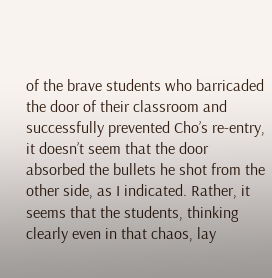of the brave students who barricaded the door of their classroom and successfully prevented Cho’s re-entry, it doesn’t seem that the door absorbed the bullets he shot from the other side, as I indicated. Rather, it seems that the students, thinking clearly even in that chaos, lay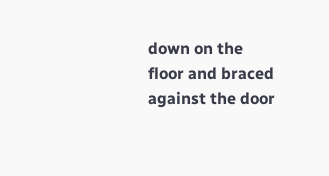down on the floor and braced against the door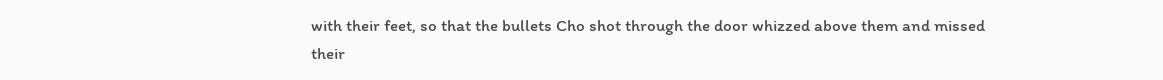with their feet, so that the bullets Cho shot through the door whizzed above them and missed their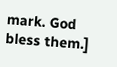mark. God bless them.]